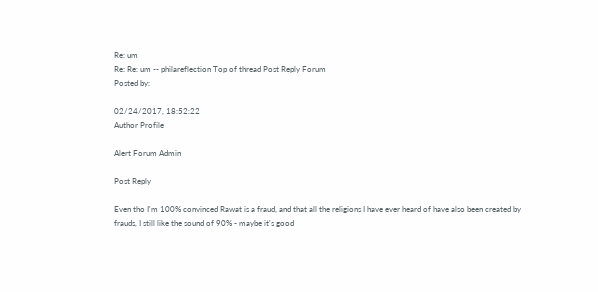Re: um
Re: Re: um -- philareflection Top of thread Post Reply Forum
Posted by:

02/24/2017, 18:52:22
Author Profile

Alert Forum Admin

Post Reply

Even tho I'm 100% convinced Rawat is a fraud, and that all the religions I have ever heard of have also been created by frauds, I still like the sound of 90% - maybe it's good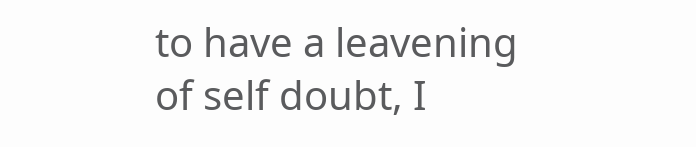to have a leavening of self doubt, I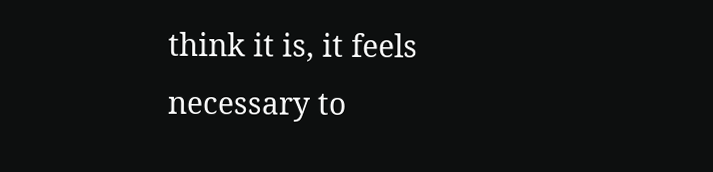think it is, it feels necessary to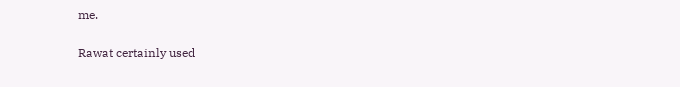me.

Rawat certainly used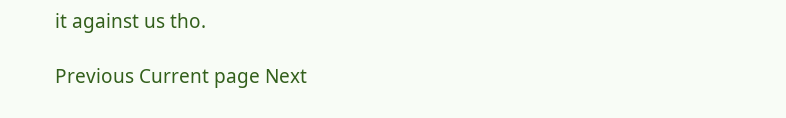it against us tho.

Previous Current page Next